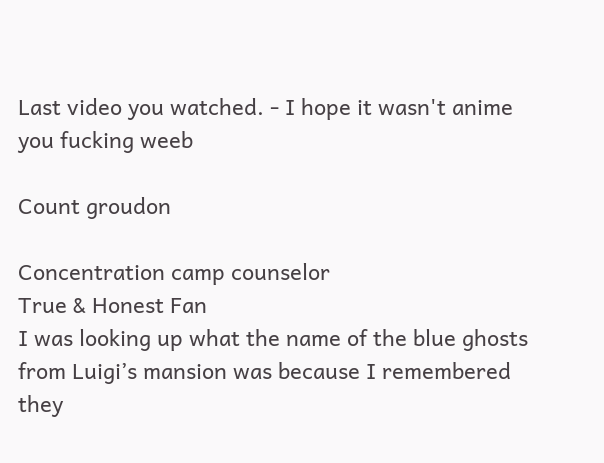Last video you watched. - I hope it wasn't anime you fucking weeb

Count groudon

Concentration camp counselor
True & Honest Fan
I was looking up what the name of the blue ghosts from Luigi’s mansion was because I remembered they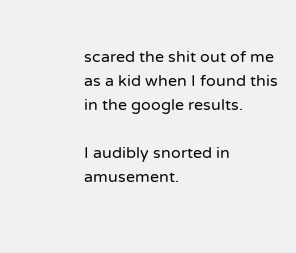scared the shit out of me as a kid when I found this in the google results.

I audibly snorted in amusement.